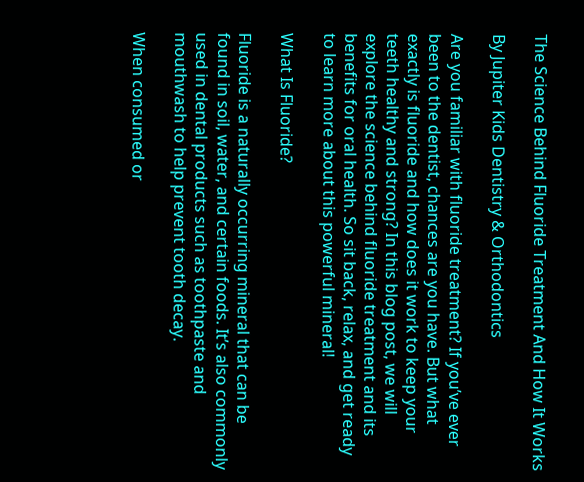The Science Behind Fluoride Treatment And How It Works

By Jupiter Kids Dentistry & Orthodontics

Are you familiar with fluoride treatment? If you’ve ever been to the dentist, chances are you have. But what exactly is fluoride and how does it work to keep your teeth healthy and strong? In this blog post, we will explore the science behind fluoride treatment and its benefits for oral health. So sit back, relax, and get ready to learn more about this powerful mineral!

What Is Fluoride?

Fluoride is a naturally occurring mineral that can be found in soil, water, and certain foods. It’s also commonly used in dental products such as toothpaste and mouthwash to help prevent tooth decay.

When consumed or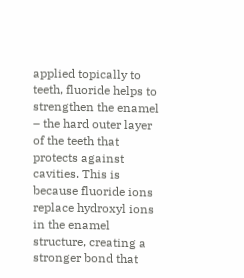applied topically to teeth, fluoride helps to strengthen the enamel – the hard outer layer of the teeth that protects against cavities. This is because fluoride ions replace hydroxyl ions in the enamel structure, creating a stronger bond that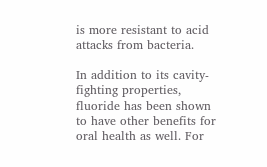is more resistant to acid attacks from bacteria.

In addition to its cavity-fighting properties, fluoride has been shown to have other benefits for oral health as well. For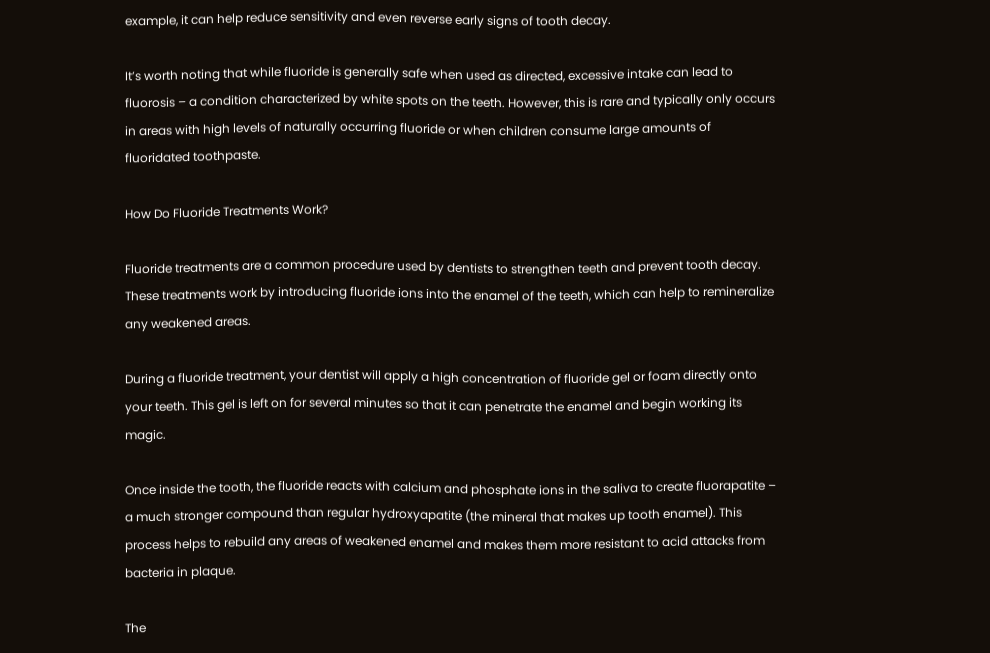example, it can help reduce sensitivity and even reverse early signs of tooth decay.

It’s worth noting that while fluoride is generally safe when used as directed, excessive intake can lead to fluorosis – a condition characterized by white spots on the teeth. However, this is rare and typically only occurs in areas with high levels of naturally occurring fluoride or when children consume large amounts of fluoridated toothpaste.

How Do Fluoride Treatments Work?

Fluoride treatments are a common procedure used by dentists to strengthen teeth and prevent tooth decay. These treatments work by introducing fluoride ions into the enamel of the teeth, which can help to remineralize any weakened areas.

During a fluoride treatment, your dentist will apply a high concentration of fluoride gel or foam directly onto your teeth. This gel is left on for several minutes so that it can penetrate the enamel and begin working its magic.

Once inside the tooth, the fluoride reacts with calcium and phosphate ions in the saliva to create fluorapatite – a much stronger compound than regular hydroxyapatite (the mineral that makes up tooth enamel). This process helps to rebuild any areas of weakened enamel and makes them more resistant to acid attacks from bacteria in plaque.

The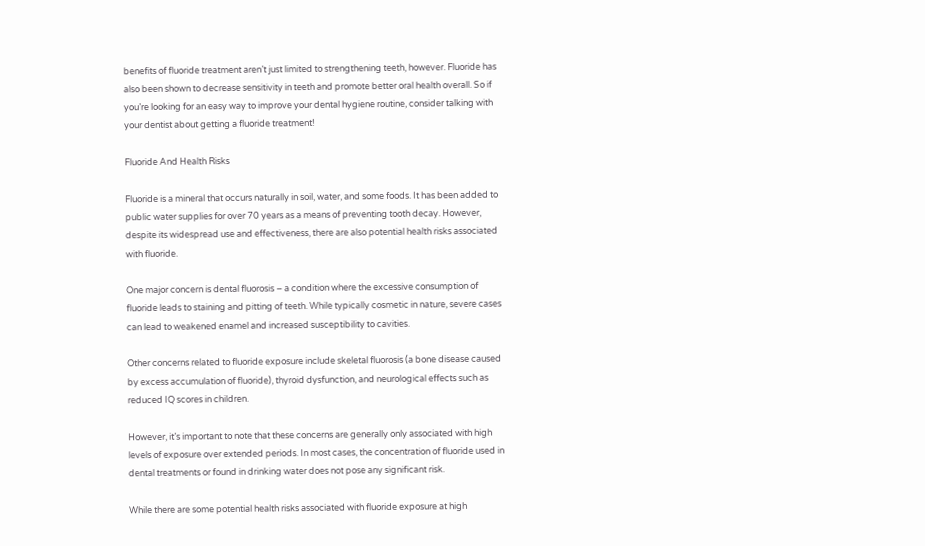benefits of fluoride treatment aren’t just limited to strengthening teeth, however. Fluoride has also been shown to decrease sensitivity in teeth and promote better oral health overall. So if you’re looking for an easy way to improve your dental hygiene routine, consider talking with your dentist about getting a fluoride treatment!

Fluoride And Health Risks

Fluoride is a mineral that occurs naturally in soil, water, and some foods. It has been added to public water supplies for over 70 years as a means of preventing tooth decay. However, despite its widespread use and effectiveness, there are also potential health risks associated with fluoride.

One major concern is dental fluorosis – a condition where the excessive consumption of fluoride leads to staining and pitting of teeth. While typically cosmetic in nature, severe cases can lead to weakened enamel and increased susceptibility to cavities.

Other concerns related to fluoride exposure include skeletal fluorosis (a bone disease caused by excess accumulation of fluoride), thyroid dysfunction, and neurological effects such as reduced IQ scores in children.

However, it’s important to note that these concerns are generally only associated with high levels of exposure over extended periods. In most cases, the concentration of fluoride used in dental treatments or found in drinking water does not pose any significant risk.

While there are some potential health risks associated with fluoride exposure at high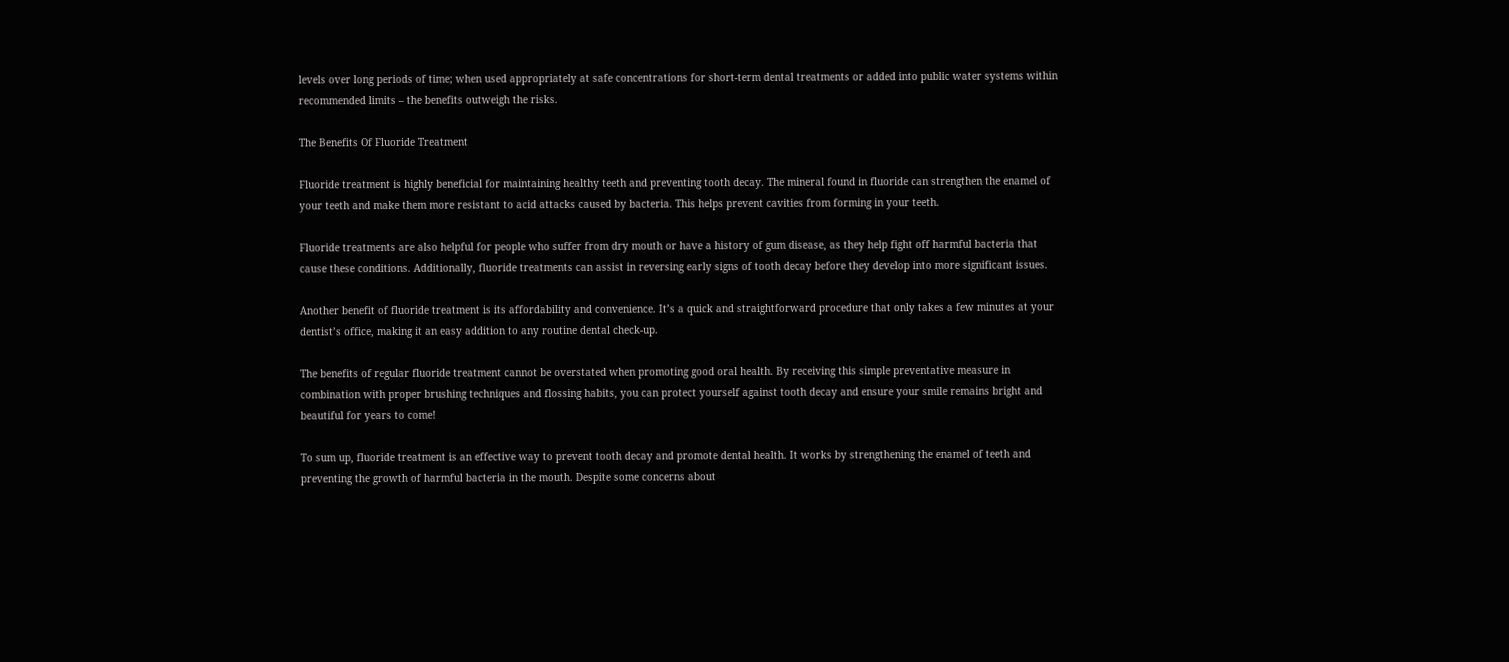levels over long periods of time; when used appropriately at safe concentrations for short-term dental treatments or added into public water systems within recommended limits – the benefits outweigh the risks.

The Benefits Of Fluoride Treatment

Fluoride treatment is highly beneficial for maintaining healthy teeth and preventing tooth decay. The mineral found in fluoride can strengthen the enamel of your teeth and make them more resistant to acid attacks caused by bacteria. This helps prevent cavities from forming in your teeth.

Fluoride treatments are also helpful for people who suffer from dry mouth or have a history of gum disease, as they help fight off harmful bacteria that cause these conditions. Additionally, fluoride treatments can assist in reversing early signs of tooth decay before they develop into more significant issues.

Another benefit of fluoride treatment is its affordability and convenience. It’s a quick and straightforward procedure that only takes a few minutes at your dentist’s office, making it an easy addition to any routine dental check-up.

The benefits of regular fluoride treatment cannot be overstated when promoting good oral health. By receiving this simple preventative measure in combination with proper brushing techniques and flossing habits, you can protect yourself against tooth decay and ensure your smile remains bright and beautiful for years to come!

To sum up, fluoride treatment is an effective way to prevent tooth decay and promote dental health. It works by strengthening the enamel of teeth and preventing the growth of harmful bacteria in the mouth. Despite some concerns about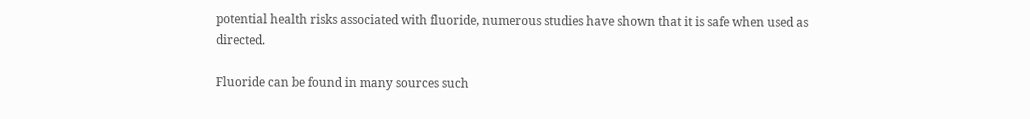potential health risks associated with fluoride, numerous studies have shown that it is safe when used as directed.

Fluoride can be found in many sources such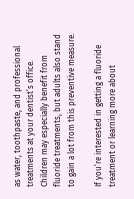as water, toothpaste, and professional treatments at your dentist’s office. Children may especially benefit from fluoride treatments, but adults also stand to gain a lot from this preventive measure.

If you’re interested in getting a fluoride treatment or learning more about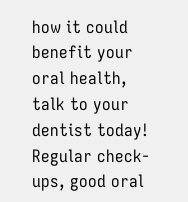how it could benefit your oral health, talk to your dentist today! Regular check-ups, good oral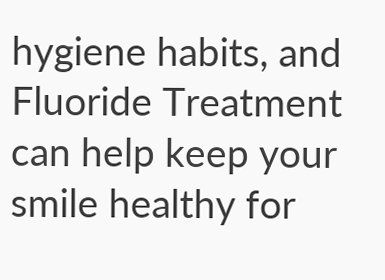hygiene habits, and Fluoride Treatment can help keep your smile healthy for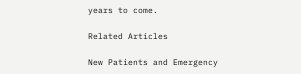years to come.

Related Articles

New Patients and Emergency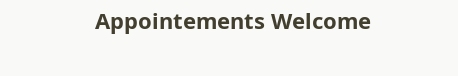Appointements Welcome